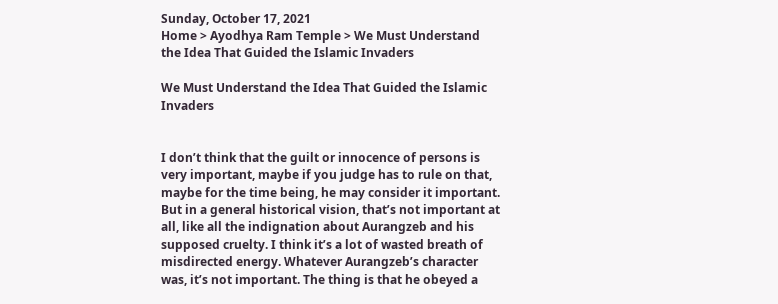Sunday, October 17, 2021
Home > Ayodhya Ram Temple > We Must Understand the Idea That Guided the Islamic Invaders

We Must Understand the Idea That Guided the Islamic Invaders


I don’t think that the guilt or innocence of persons is very important, maybe if you judge has to rule on that, maybe for the time being, he may consider it important. But in a general historical vision, that’s not important at all, like all the indignation about Aurangzeb and his supposed cruelty. I think it’s a lot of wasted breath of misdirected energy. Whatever Aurangzeb’s character was, it’s not important. The thing is that he obeyed a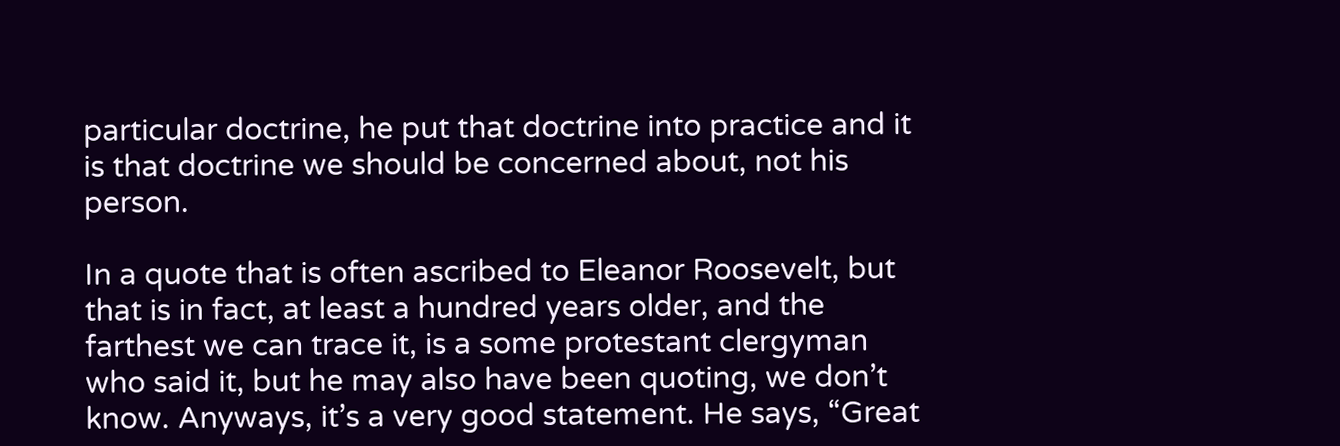particular doctrine, he put that doctrine into practice and it is that doctrine we should be concerned about, not his person.

In a quote that is often ascribed to Eleanor Roosevelt, but that is in fact, at least a hundred years older, and the farthest we can trace it, is a some protestant clergyman who said it, but he may also have been quoting, we don’t know. Anyways, it’s a very good statement. He says, “Great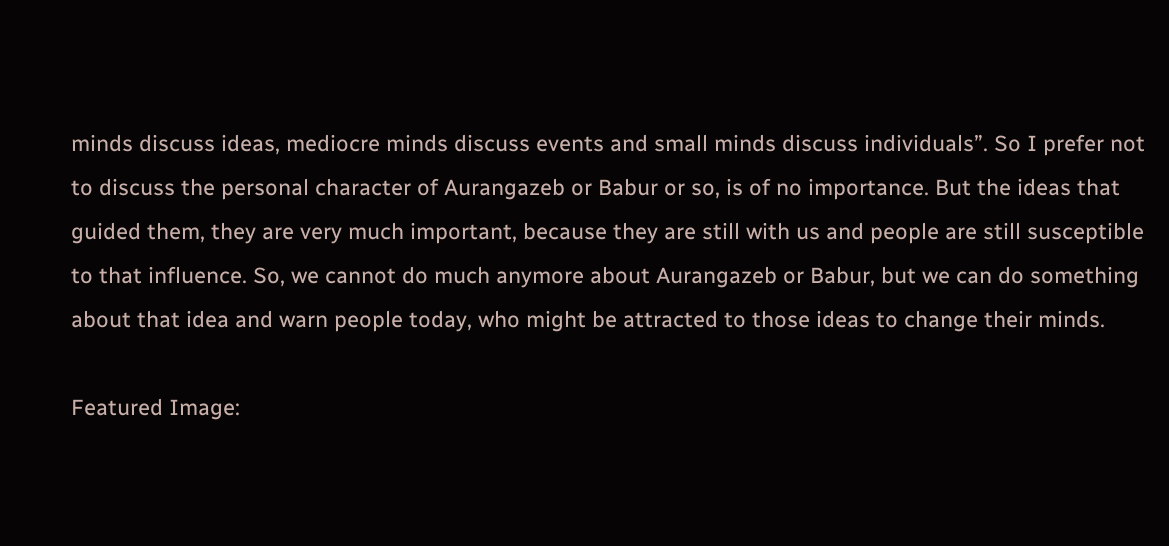minds discuss ideas, mediocre minds discuss events and small minds discuss individuals”. So I prefer not to discuss the personal character of Aurangazeb or Babur or so, is of no importance. But the ideas that guided them, they are very much important, because they are still with us and people are still susceptible to that influence. So, we cannot do much anymore about Aurangazeb or Babur, but we can do something about that idea and warn people today, who might be attracted to those ideas to change their minds.

Featured Image: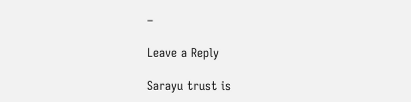–

Leave a Reply

Sarayu trust is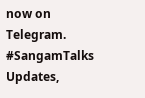now on Telegram.
#SangamTalks Updates,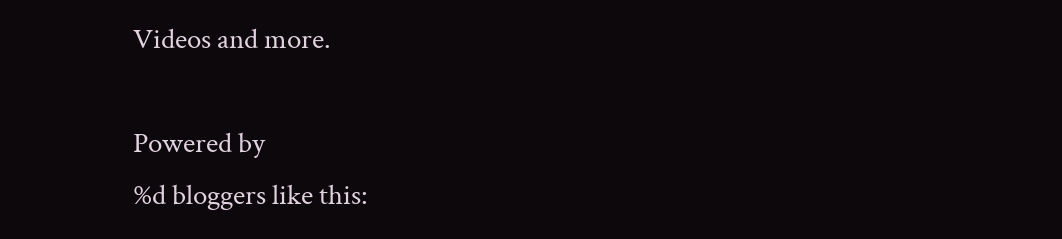Videos and more.

Powered by
%d bloggers like this: